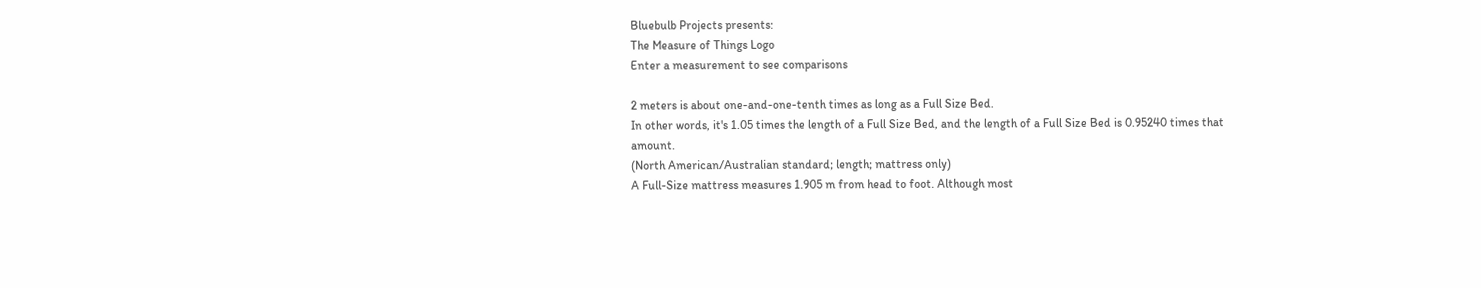Bluebulb Projects presents:
The Measure of Things Logo
Enter a measurement to see comparisons

2 meters is about one-and-one-tenth times as long as a Full Size Bed.
In other words, it's 1.05 times the length of a Full Size Bed, and the length of a Full Size Bed is 0.95240 times that amount.
(North American/Australian standard; length; mattress only)
A Full-Size mattress measures 1.905 m from head to foot. Although most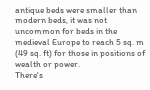antique beds were smaller than modern beds, it was not uncommon for beds in the medieval Europe to reach 5 sq. m (49 sq. ft) for those in positions of wealth or power.
There's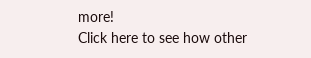more!
Click here to see how other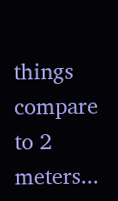things compare to 2 meters...